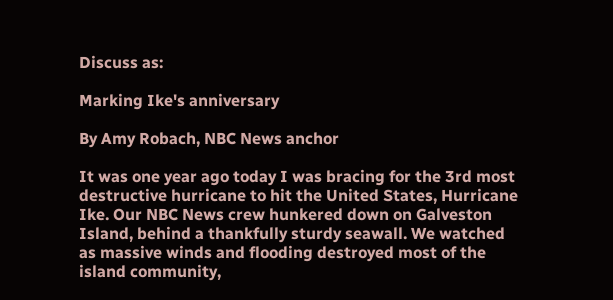Discuss as:

Marking Ike's anniversary

By Amy Robach, NBC News anchor

It was one year ago today I was bracing for the 3rd most destructive hurricane to hit the United States, Hurricane Ike. Our NBC News crew hunkered down on Galveston Island, behind a thankfully sturdy seawall. We watched as massive winds and flooding destroyed most of the island community,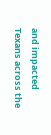and impacted Texans across the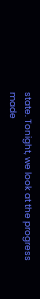state. Tonight, we look at the progress made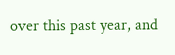over this past year, and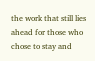the work that still lies ahead for those who chose to stay and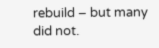rebuild – but many did not.